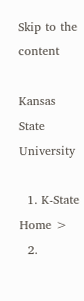Skip to the content

Kansas State University

  1. K-State Home >
  2.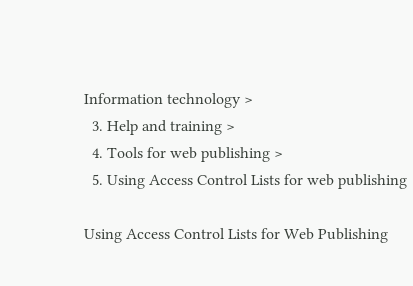Information technology >
  3. Help and training >
  4. Tools for web publishing >
  5. Using Access Control Lists for web publishing

Using Access Control Lists for Web Publishing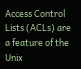Access Control Lists (ACLs) are a feature of the Unix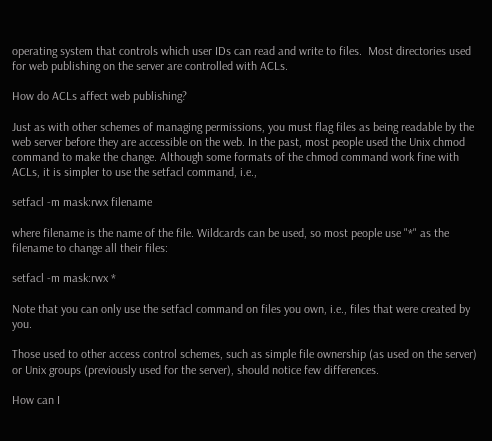operating system that controls which user IDs can read and write to files.  Most directories used for web publishing on the server are controlled with ACLs.

How do ACLs affect web publishing?

Just as with other schemes of managing permissions, you must flag files as being readable by the web server before they are accessible on the web. In the past, most people used the Unix chmod command to make the change. Although some formats of the chmod command work fine with ACLs, it is simpler to use the setfacl command, i.e.,

setfacl -m mask:rwx filename

where filename is the name of the file. Wildcards can be used, so most people use "*" as the filename to change all their files:

setfacl -m mask:rwx *

Note that you can only use the setfacl command on files you own, i.e., files that were created by you.

Those used to other access control schemes, such as simple file ownership (as used on the server) or Unix groups (previously used for the server), should notice few differences.

How can I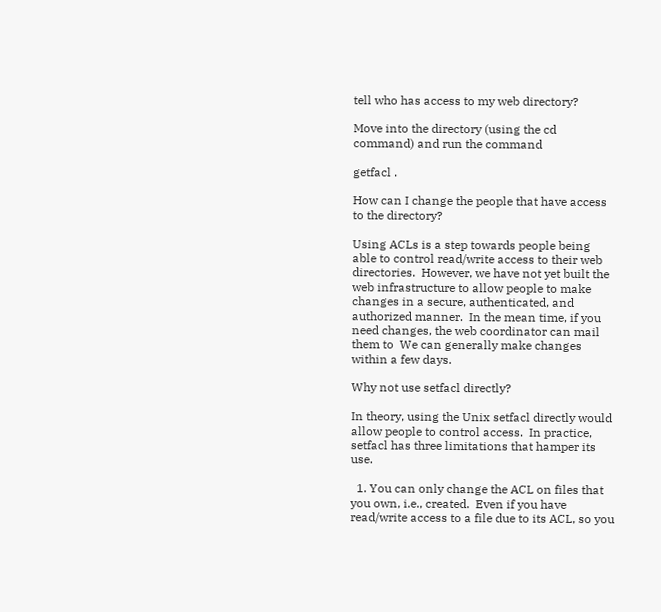tell who has access to my web directory?

Move into the directory (using the cd command) and run the command

getfacl .

How can I change the people that have access to the directory?

Using ACLs is a step towards people being able to control read/write access to their web directories.  However, we have not yet built the web infrastructure to allow people to make changes in a secure, authenticated, and authorized manner.  In the mean time, if you need changes, the web coordinator can mail them to  We can generally make changes within a few days.

Why not use setfacl directly?

In theory, using the Unix setfacl directly would allow people to control access.  In practice, setfacl has three limitations that hamper its use.

  1. You can only change the ACL on files that you own, i.e., created.  Even if you have read/write access to a file due to its ACL, so you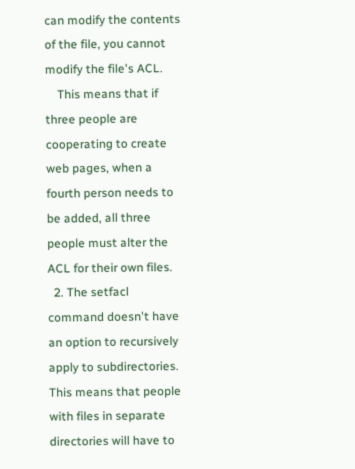can modify the contents of the file, you cannot modify the file's ACL.
    This means that if three people are cooperating to create web pages, when a fourth person needs to be added, all three people must alter the ACL for their own files.
  2. The setfacl command doesn't have an option to recursively apply to subdirectories.  This means that people with files in separate directories will have to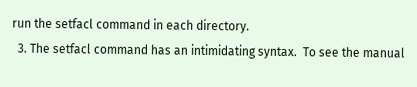run the setfacl command in each directory.
  3. The setfacl command has an intimidating syntax.  To see the manual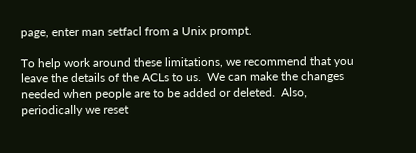page, enter man setfacl from a Unix prompt.

To help work around these limitations, we recommend that you leave the details of the ACLs to us.  We can make the changes needed when people are to be added or deleted.  Also, periodically we reset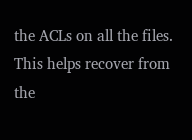the ACLs on all the files.  This helps recover from the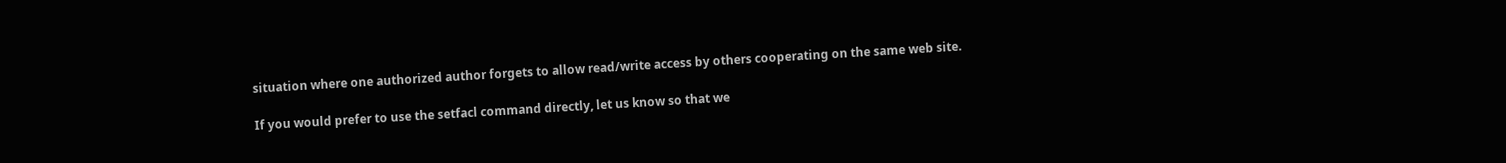situation where one authorized author forgets to allow read/write access by others cooperating on the same web site.

If you would prefer to use the setfacl command directly, let us know so that we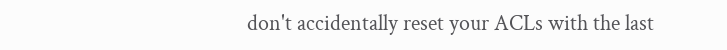don't accidentally reset your ACLs with the last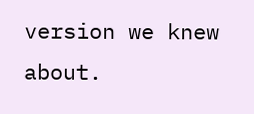version we knew about.